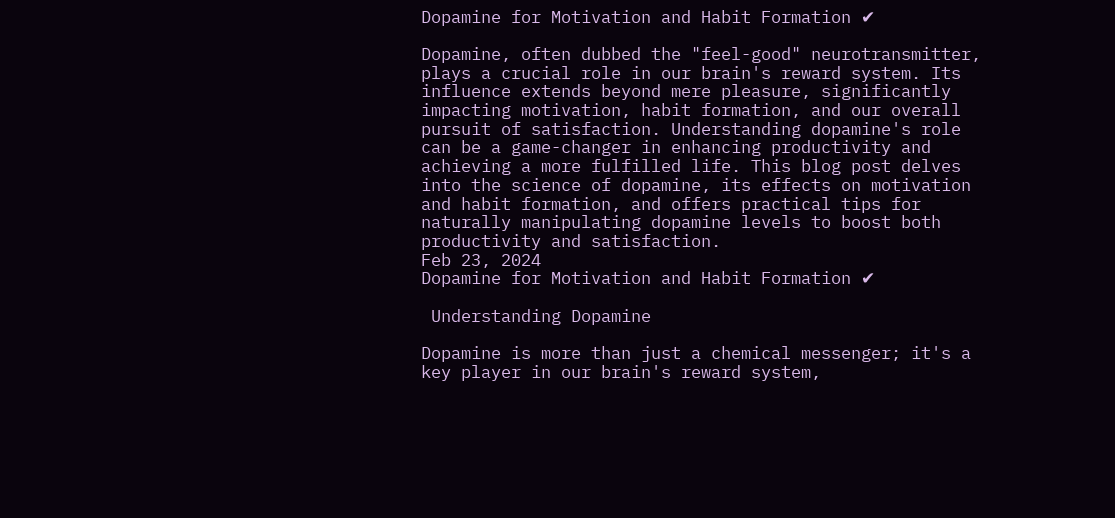Dopamine for Motivation and Habit Formation ✔

Dopamine, often dubbed the "feel-good" neurotransmitter, plays a crucial role in our brain's reward system. Its influence extends beyond mere pleasure, significantly impacting motivation, habit formation, and our overall pursuit of satisfaction. Understanding dopamine's role can be a game-changer in enhancing productivity and achieving a more fulfilled life. This blog post delves into the science of dopamine, its effects on motivation and habit formation, and offers practical tips for naturally manipulating dopamine levels to boost both productivity and satisfaction.
Feb 23, 2024
Dopamine for Motivation and Habit Formation ✔

 Understanding Dopamine

Dopamine is more than just a chemical messenger; it's a key player in our brain's reward system,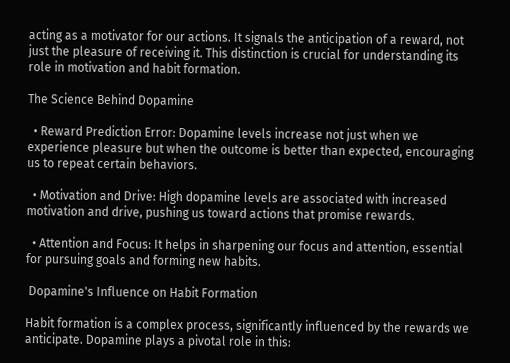acting as a motivator for our actions. It signals the anticipation of a reward, not just the pleasure of receiving it. This distinction is crucial for understanding its role in motivation and habit formation.

The Science Behind Dopamine

  • Reward Prediction Error: Dopamine levels increase not just when we experience pleasure but when the outcome is better than expected, encouraging us to repeat certain behaviors.

  • Motivation and Drive: High dopamine levels are associated with increased motivation and drive, pushing us toward actions that promise rewards.

  • Attention and Focus: It helps in sharpening our focus and attention, essential for pursuing goals and forming new habits.

 Dopamine's Influence on Habit Formation

Habit formation is a complex process, significantly influenced by the rewards we anticipate. Dopamine plays a pivotal role in this: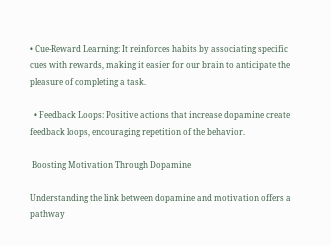• Cue-Reward Learning: It reinforces habits by associating specific cues with rewards, making it easier for our brain to anticipate the pleasure of completing a task.

  • Feedback Loops: Positive actions that increase dopamine create feedback loops, encouraging repetition of the behavior.

 Boosting Motivation Through Dopamine

Understanding the link between dopamine and motivation offers a pathway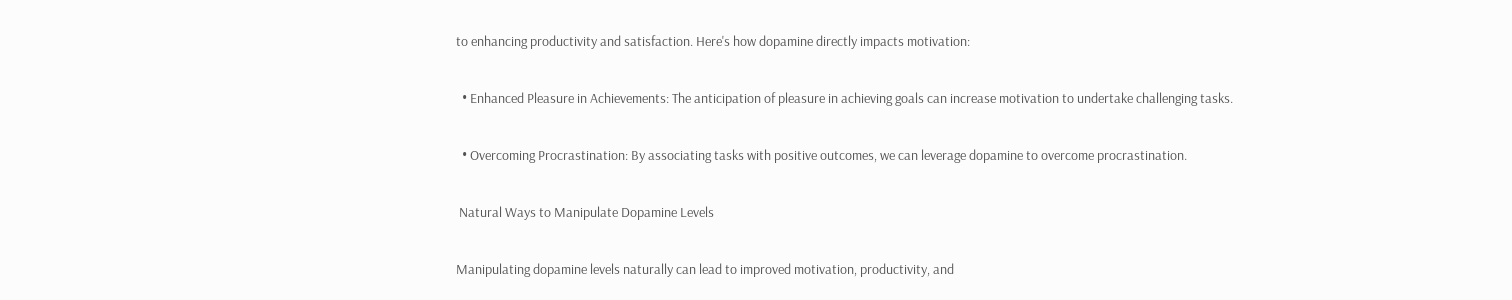to enhancing productivity and satisfaction. Here's how dopamine directly impacts motivation:

  • Enhanced Pleasure in Achievements: The anticipation of pleasure in achieving goals can increase motivation to undertake challenging tasks.

  • Overcoming Procrastination: By associating tasks with positive outcomes, we can leverage dopamine to overcome procrastination.

 Natural Ways to Manipulate Dopamine Levels

Manipulating dopamine levels naturally can lead to improved motivation, productivity, and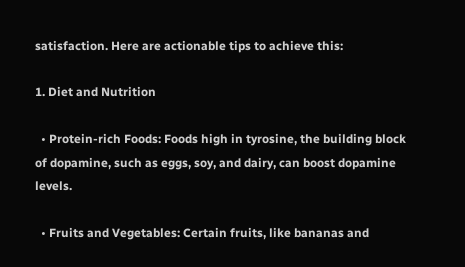satisfaction. Here are actionable tips to achieve this:

1. Diet and Nutrition

  • Protein-rich Foods: Foods high in tyrosine, the building block of dopamine, such as eggs, soy, and dairy, can boost dopamine levels.

  • Fruits and Vegetables: Certain fruits, like bananas and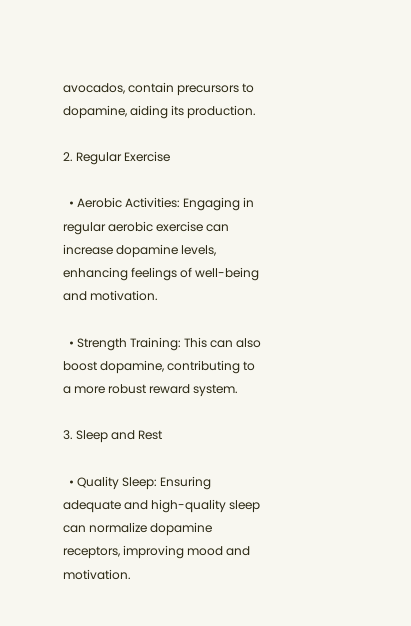avocados, contain precursors to dopamine, aiding its production.

2. Regular Exercise

  • Aerobic Activities: Engaging in regular aerobic exercise can increase dopamine levels, enhancing feelings of well-being and motivation.

  • Strength Training: This can also boost dopamine, contributing to a more robust reward system.

3. Sleep and Rest

  • Quality Sleep: Ensuring adequate and high-quality sleep can normalize dopamine receptors, improving mood and motivation.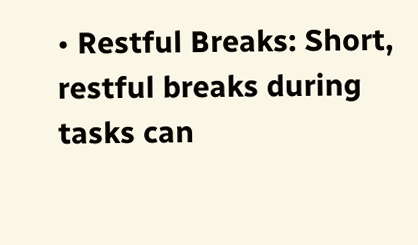• Restful Breaks: Short, restful breaks during tasks can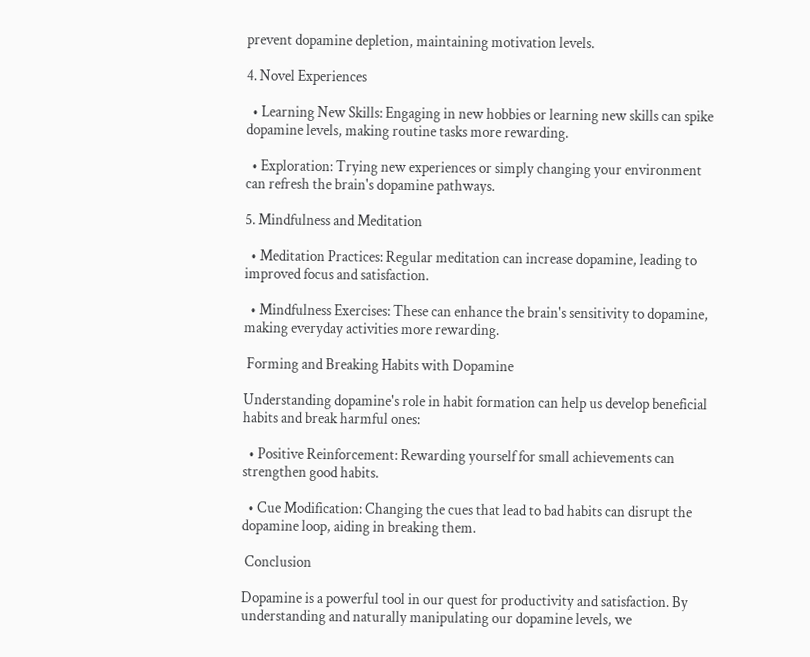prevent dopamine depletion, maintaining motivation levels.

4. Novel Experiences

  • Learning New Skills: Engaging in new hobbies or learning new skills can spike dopamine levels, making routine tasks more rewarding.

  • Exploration: Trying new experiences or simply changing your environment can refresh the brain's dopamine pathways.

5. Mindfulness and Meditation

  • Meditation Practices: Regular meditation can increase dopamine, leading to improved focus and satisfaction.

  • Mindfulness Exercises: These can enhance the brain's sensitivity to dopamine, making everyday activities more rewarding.

 Forming and Breaking Habits with Dopamine

Understanding dopamine's role in habit formation can help us develop beneficial habits and break harmful ones:

  • Positive Reinforcement: Rewarding yourself for small achievements can strengthen good habits.

  • Cue Modification: Changing the cues that lead to bad habits can disrupt the dopamine loop, aiding in breaking them.

 Conclusion

Dopamine is a powerful tool in our quest for productivity and satisfaction. By understanding and naturally manipulating our dopamine levels, we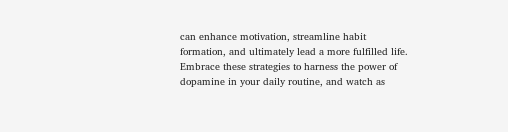can enhance motivation, streamline habit formation, and ultimately lead a more fulfilled life. Embrace these strategies to harness the power of dopamine in your daily routine, and watch as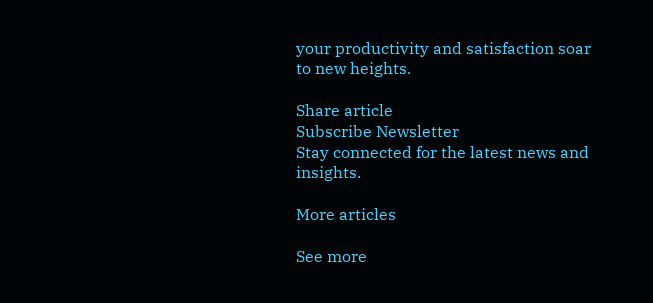your productivity and satisfaction soar to new heights.

Share article
Subscribe Newsletter
Stay connected for the latest news and insights.

More articles

See more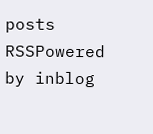posts
RSSPowered by inblog